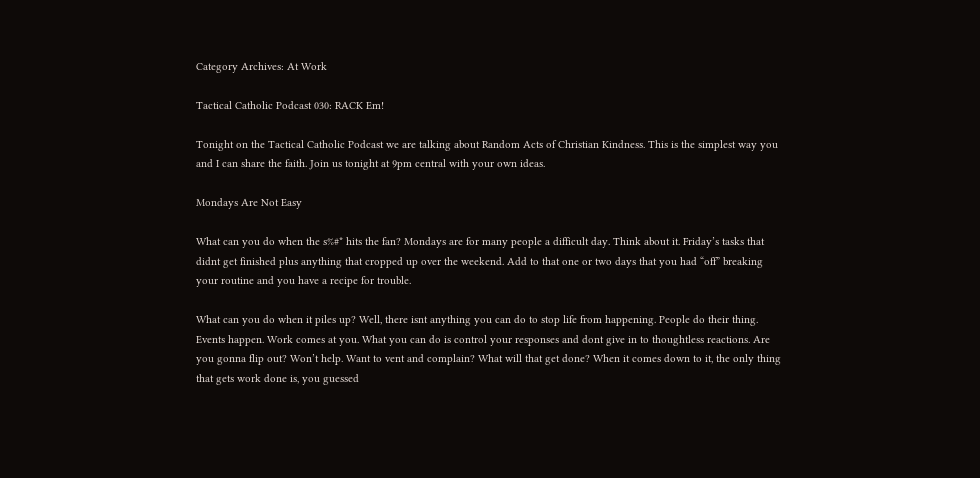Category Archives: At Work

Tactical Catholic Podcast 030: RACK Em!

Tonight on the Tactical Catholic Podcast we are talking about Random Acts of Christian Kindness. This is the simplest way you and I can share the faith. Join us tonight at 9pm central with your own ideas.

Mondays Are Not Easy

What can you do when the s%#* hits the fan? Mondays are for many people a difficult day. Think about it. Friday’s tasks that didnt get finished plus anything that cropped up over the weekend. Add to that one or two days that you had “off” breaking your routine and you have a recipe for trouble.

What can you do when it piles up? Well, there isnt anything you can do to stop life from happening. People do their thing. Events happen. Work comes at you. What you can do is control your responses and dont give in to thoughtless reactions. Are you gonna flip out? Won’t help. Want to vent and complain? What will that get done? When it comes down to it, the only thing that gets work done is, you guessed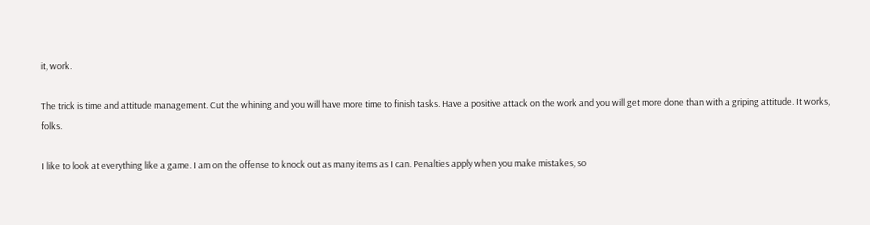it, work.

The trick is time and attitude management. Cut the whining and you will have more time to finish tasks. Have a positive attack on the work and you will get more done than with a griping attitude. It works, folks.

I like to look at everything like a game. I am on the offense to knock out as many items as I can. Penalties apply when you make mistakes, so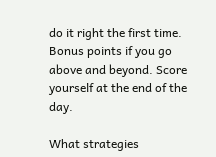do it right the first time. Bonus points if you go above and beyond. Score yourself at the end of the day.

What strategies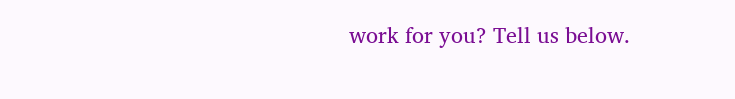work for you? Tell us below.